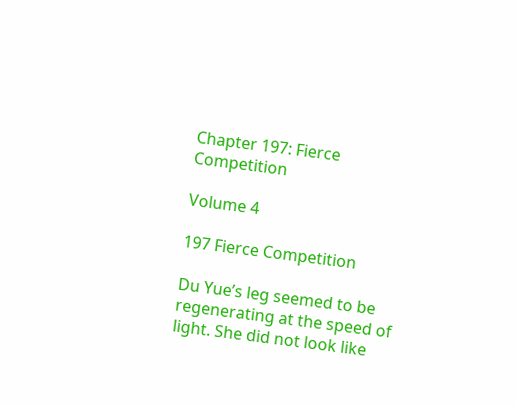Chapter 197: Fierce Competition

Volume 4

197 Fierce Competition

Du Yue’s leg seemed to be regenerating at the speed of light. She did not look like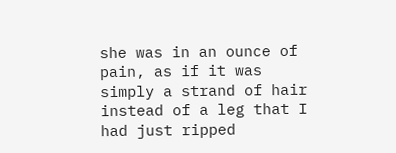she was in an ounce of pain, as if it was simply a strand of hair instead of a leg that I had just ripped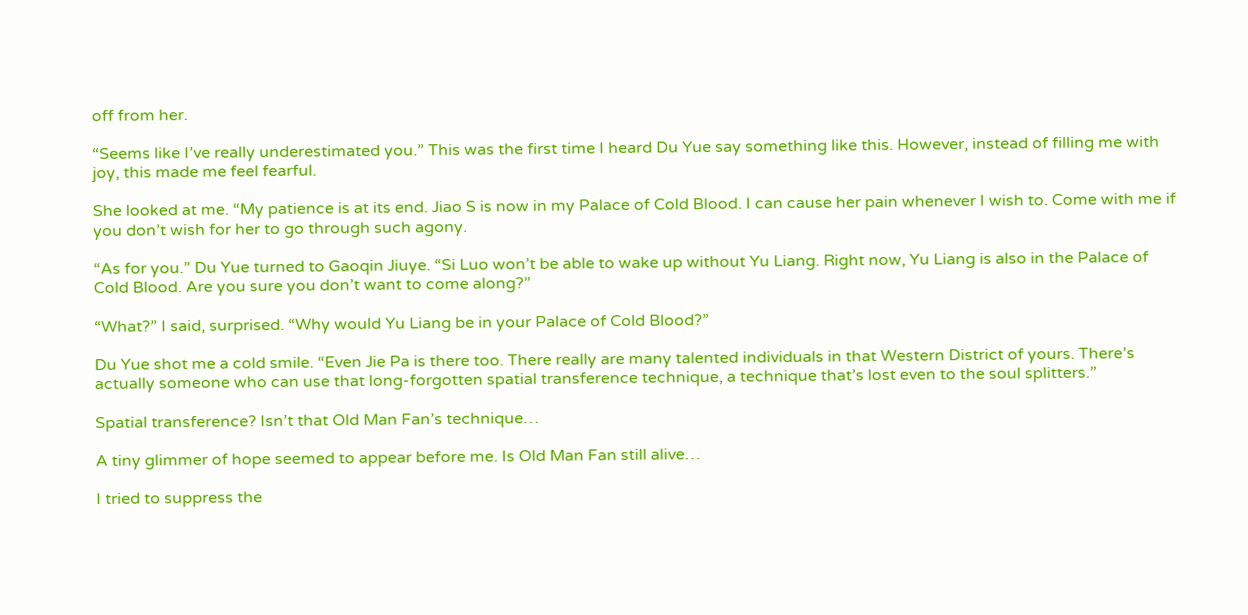off from her.

“Seems like I’ve really underestimated you.” This was the first time I heard Du Yue say something like this. However, instead of filling me with joy, this made me feel fearful.

She looked at me. “My patience is at its end. Jiao S is now in my Palace of Cold Blood. I can cause her pain whenever I wish to. Come with me if you don’t wish for her to go through such agony.

“As for you.” Du Yue turned to Gaoqin Jiuye. “Si Luo won’t be able to wake up without Yu Liang. Right now, Yu Liang is also in the Palace of Cold Blood. Are you sure you don’t want to come along?”

“What?” I said, surprised. “Why would Yu Liang be in your Palace of Cold Blood?”

Du Yue shot me a cold smile. “Even Jie Pa is there too. There really are many talented individuals in that Western District of yours. There’s actually someone who can use that long-forgotten spatial transference technique, a technique that’s lost even to the soul splitters.”

Spatial transference? Isn’t that Old Man Fan’s technique…

A tiny glimmer of hope seemed to appear before me. Is Old Man Fan still alive…

I tried to suppress the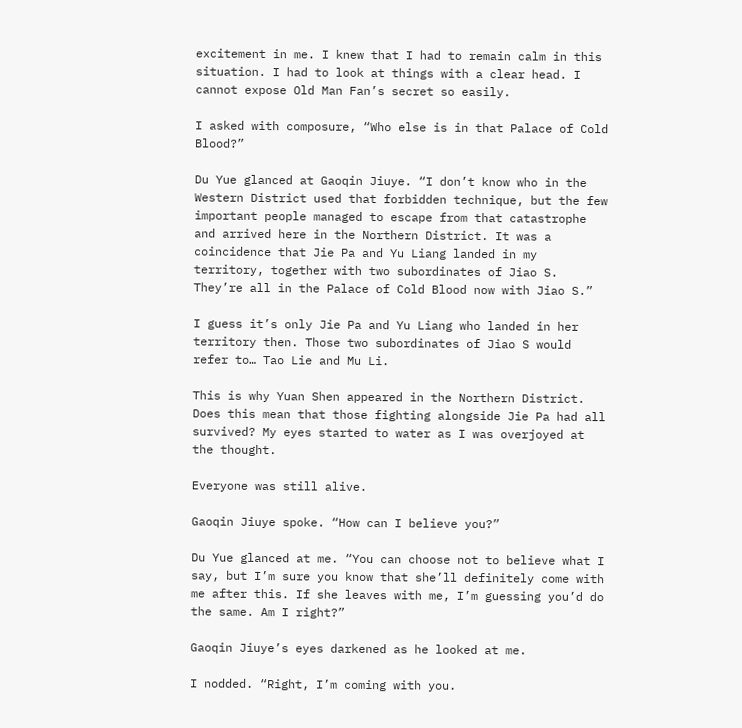excitement in me. I knew that I had to remain calm in this situation. I had to look at things with a clear head. I cannot expose Old Man Fan’s secret so easily.

I asked with composure, “Who else is in that Palace of Cold Blood?”

Du Yue glanced at Gaoqin Jiuye. “I don’t know who in the Western District used that forbidden technique, but the few important people managed to escape from that catastrophe and arrived here in the Northern District. It was a coincidence that Jie Pa and Yu Liang landed in my territory, together with two subordinates of Jiao S. They’re all in the Palace of Cold Blood now with Jiao S.”

I guess it’s only Jie Pa and Yu Liang who landed in her territory then. Those two subordinates of Jiao S would refer to… Tao Lie and Mu Li.

This is why Yuan Shen appeared in the Northern District. Does this mean that those fighting alongside Jie Pa had all survived? My eyes started to water as I was overjoyed at the thought.

Everyone was still alive.

Gaoqin Jiuye spoke. “How can I believe you?”

Du Yue glanced at me. “You can choose not to believe what I say, but I’m sure you know that she’ll definitely come with me after this. If she leaves with me, I’m guessing you’d do the same. Am I right?”

Gaoqin Jiuye’s eyes darkened as he looked at me.

I nodded. “Right, I’m coming with you.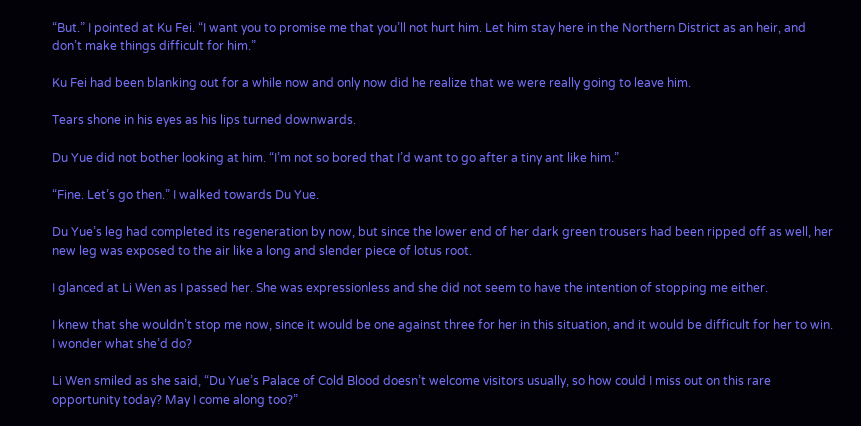“But.” I pointed at Ku Fei. “I want you to promise me that you’ll not hurt him. Let him stay here in the Northern District as an heir, and don’t make things difficult for him.”

Ku Fei had been blanking out for a while now and only now did he realize that we were really going to leave him.

Tears shone in his eyes as his lips turned downwards.

Du Yue did not bother looking at him. “I’m not so bored that I’d want to go after a tiny ant like him.”

“Fine. Let’s go then.” I walked towards Du Yue.

Du Yue’s leg had completed its regeneration by now, but since the lower end of her dark green trousers had been ripped off as well, her new leg was exposed to the air like a long and slender piece of lotus root.

I glanced at Li Wen as I passed her. She was expressionless and she did not seem to have the intention of stopping me either.

I knew that she wouldn’t stop me now, since it would be one against three for her in this situation, and it would be difficult for her to win. I wonder what she’d do?

Li Wen smiled as she said, “Du Yue’s Palace of Cold Blood doesn’t welcome visitors usually, so how could I miss out on this rare opportunity today? May I come along too?”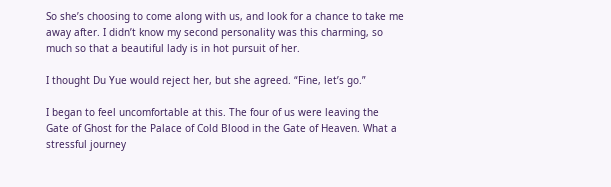So she’s choosing to come along with us, and look for a chance to take me away after. I didn’t know my second personality was this charming, so much so that a beautiful lady is in hot pursuit of her.

I thought Du Yue would reject her, but she agreed. “Fine, let’s go.”

I began to feel uncomfortable at this. The four of us were leaving the Gate of Ghost for the Palace of Cold Blood in the Gate of Heaven. What a stressful journey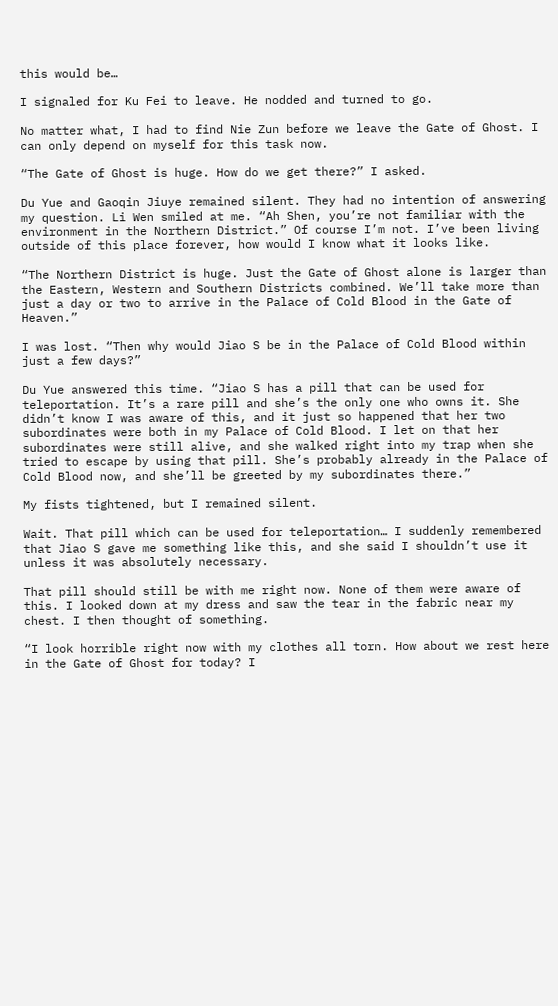this would be…

I signaled for Ku Fei to leave. He nodded and turned to go.

No matter what, I had to find Nie Zun before we leave the Gate of Ghost. I can only depend on myself for this task now.

“The Gate of Ghost is huge. How do we get there?” I asked.

Du Yue and Gaoqin Jiuye remained silent. They had no intention of answering my question. Li Wen smiled at me. “Ah Shen, you’re not familiar with the environment in the Northern District.” Of course I’m not. I’ve been living outside of this place forever, how would I know what it looks like.

“The Northern District is huge. Just the Gate of Ghost alone is larger than the Eastern, Western and Southern Districts combined. We’ll take more than just a day or two to arrive in the Palace of Cold Blood in the Gate of Heaven.”

I was lost. “Then why would Jiao S be in the Palace of Cold Blood within just a few days?”

Du Yue answered this time. “Jiao S has a pill that can be used for teleportation. It’s a rare pill and she’s the only one who owns it. She didn’t know I was aware of this, and it just so happened that her two subordinates were both in my Palace of Cold Blood. I let on that her subordinates were still alive, and she walked right into my trap when she tried to escape by using that pill. She’s probably already in the Palace of Cold Blood now, and she’ll be greeted by my subordinates there.”

My fists tightened, but I remained silent.

Wait. That pill which can be used for teleportation… I suddenly remembered that Jiao S gave me something like this, and she said I shouldn’t use it unless it was absolutely necessary.

That pill should still be with me right now. None of them were aware of this. I looked down at my dress and saw the tear in the fabric near my chest. I then thought of something.

“I look horrible right now with my clothes all torn. How about we rest here in the Gate of Ghost for today? I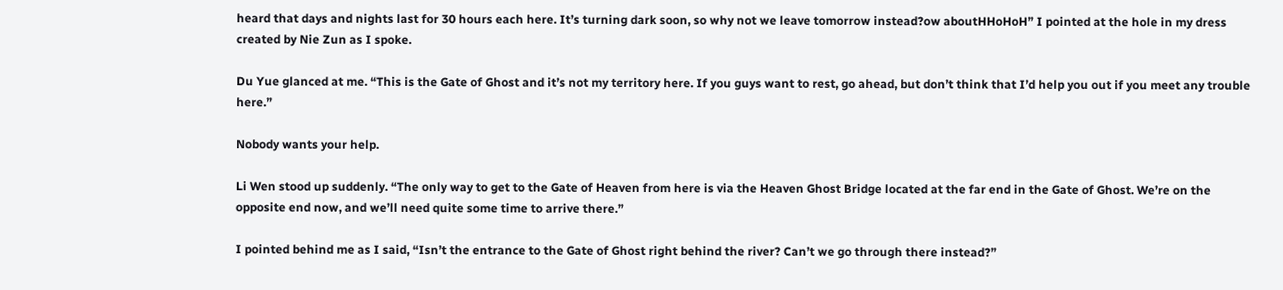heard that days and nights last for 30 hours each here. It’s turning dark soon, so why not we leave tomorrow instead?ow aboutHHoHoH” I pointed at the hole in my dress created by Nie Zun as I spoke.

Du Yue glanced at me. “This is the Gate of Ghost and it’s not my territory here. If you guys want to rest, go ahead, but don’t think that I’d help you out if you meet any trouble here.”

Nobody wants your help.

Li Wen stood up suddenly. “The only way to get to the Gate of Heaven from here is via the Heaven Ghost Bridge located at the far end in the Gate of Ghost. We’re on the opposite end now, and we’ll need quite some time to arrive there.”

I pointed behind me as I said, “Isn’t the entrance to the Gate of Ghost right behind the river? Can’t we go through there instead?”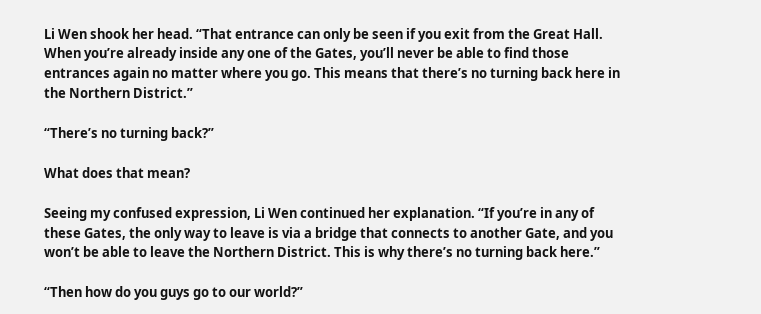Li Wen shook her head. “That entrance can only be seen if you exit from the Great Hall. When you’re already inside any one of the Gates, you’ll never be able to find those entrances again no matter where you go. This means that there’s no turning back here in the Northern District.”

“There’s no turning back?”

What does that mean?

Seeing my confused expression, Li Wen continued her explanation. “If you’re in any of these Gates, the only way to leave is via a bridge that connects to another Gate, and you won’t be able to leave the Northern District. This is why there’s no turning back here.”

“Then how do you guys go to our world?”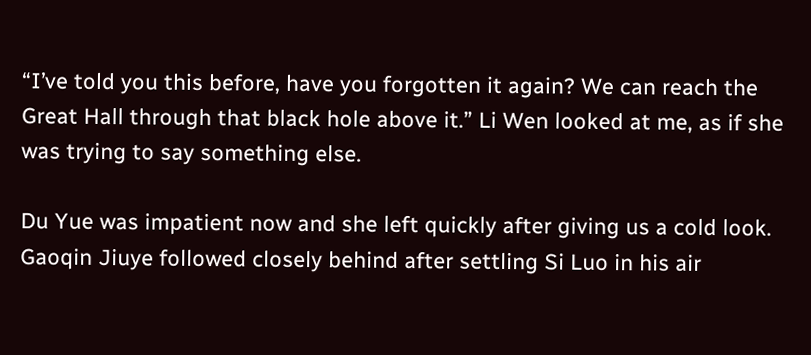“I’ve told you this before, have you forgotten it again? We can reach the Great Hall through that black hole above it.” Li Wen looked at me, as if she was trying to say something else.

Du Yue was impatient now and she left quickly after giving us a cold look. Gaoqin Jiuye followed closely behind after settling Si Luo in his air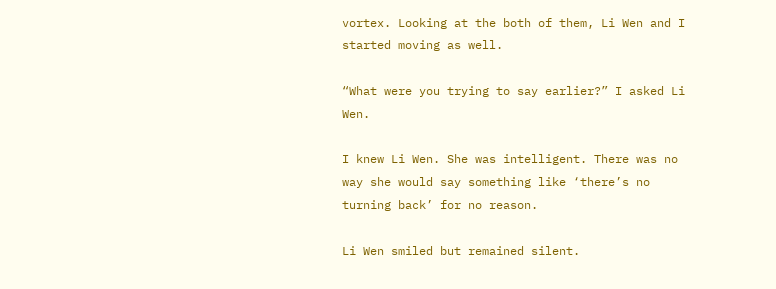vortex. Looking at the both of them, Li Wen and I started moving as well.

“What were you trying to say earlier?” I asked Li Wen.

I knew Li Wen. She was intelligent. There was no way she would say something like ‘there’s no turning back’ for no reason.

Li Wen smiled but remained silent.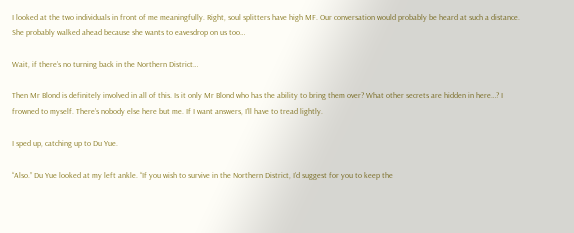I looked at the two individuals in front of me meaningfully. Right, soul splitters have high MF. Our conversation would probably be heard at such a distance. She probably walked ahead because she wants to eavesdrop on us too…

Wait, if there’s no turning back in the Northern District…

Then Mr Blond is definitely involved in all of this. Is it only Mr Blond who has the ability to bring them over? What other secrets are hidden in here…? I frowned to myself. There’s nobody else here but me. If I want answers, I’ll have to tread lightly.

I sped up, catching up to Du Yue.

“Also.” Du Yue looked at my left ankle. “If you wish to survive in the Northern District, I’d suggest for you to keep the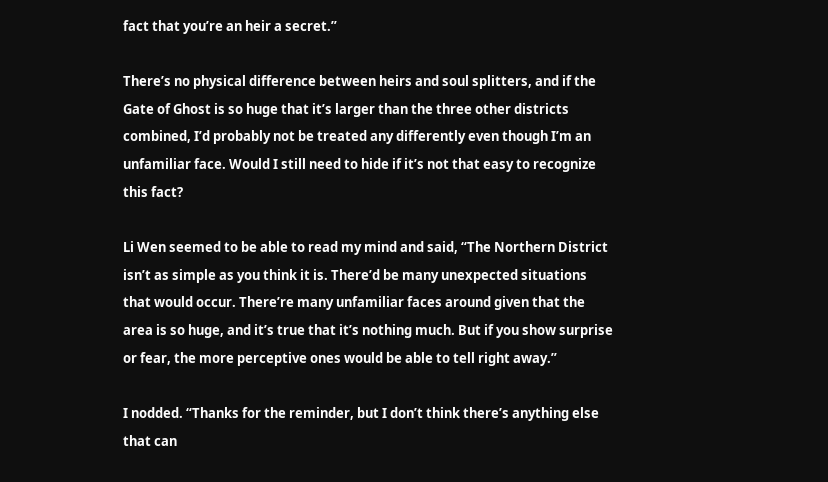fact that you’re an heir a secret.”

There’s no physical difference between heirs and soul splitters, and if the Gate of Ghost is so huge that it’s larger than the three other districts combined, I’d probably not be treated any differently even though I’m an unfamiliar face. Would I still need to hide if it’s not that easy to recognize this fact?

Li Wen seemed to be able to read my mind and said, “The Northern District isn’t as simple as you think it is. There’d be many unexpected situations that would occur. There’re many unfamiliar faces around given that the area is so huge, and it’s true that it’s nothing much. But if you show surprise or fear, the more perceptive ones would be able to tell right away.”

I nodded. “Thanks for the reminder, but I don’t think there’s anything else that can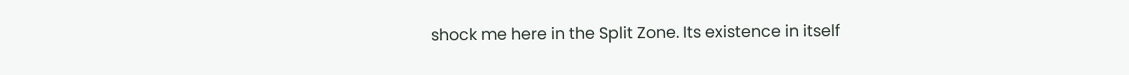shock me here in the Split Zone. Its existence in itself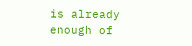is already enough of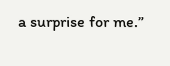a surprise for me.”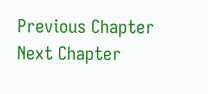Previous Chapter Next Chapter